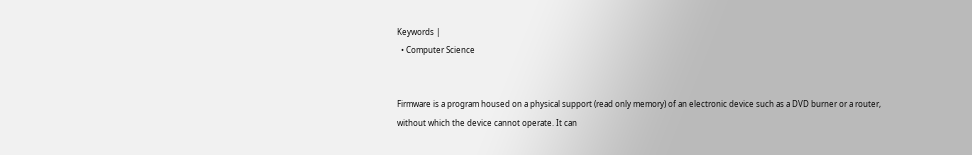Keywords |
  • Computer Science


Firmware is a program housed on a physical support (read only memory) of an electronic device such as a DVD burner or a router, without which the device cannot operate. It can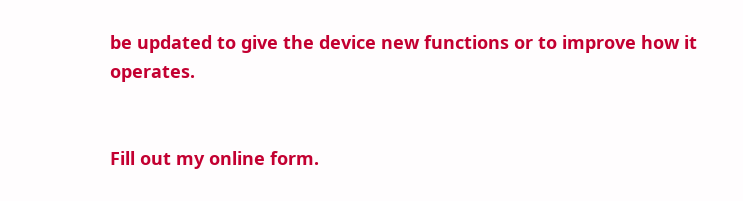be updated to give the device new functions or to improve how it operates.


Fill out my online form.